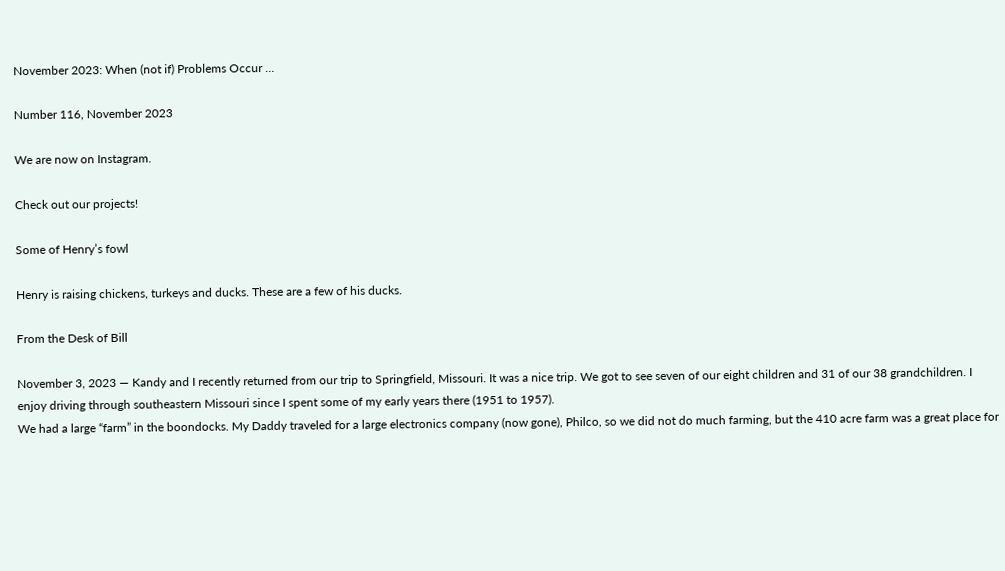November 2023: When (not if) Problems Occur …

Number 116, November 2023

We are now on Instagram.

Check out our projects!

Some of Henry’s fowl

Henry is raising chickens, turkeys and ducks. These are a few of his ducks.

From the Desk of Bill

November 3, 2023 — Kandy and I recently returned from our trip to Springfield, Missouri. It was a nice trip. We got to see seven of our eight children and 31 of our 38 grandchildren. I enjoy driving through southeastern Missouri since I spent some of my early years there (1951 to 1957).
We had a large “farm” in the boondocks. My Daddy traveled for a large electronics company (now gone), Philco, so we did not do much farming, but the 410 acre farm was a great place for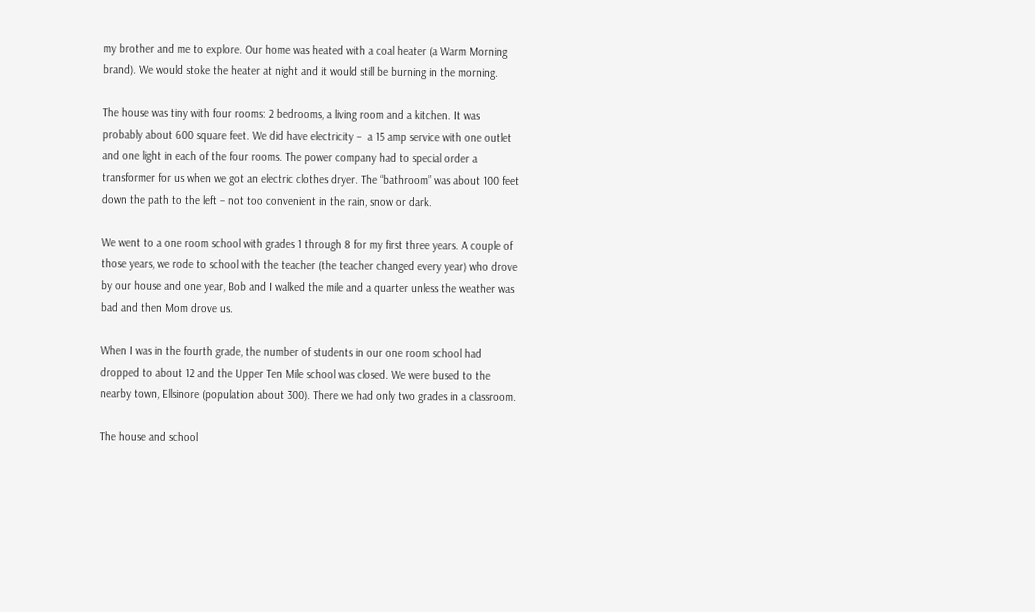my brother and me to explore. Our home was heated with a coal heater (a Warm Morning brand). We would stoke the heater at night and it would still be burning in the morning.

The house was tiny with four rooms: 2 bedrooms, a living room and a kitchen. It was probably about 600 square feet. We did have electricity –  a 15 amp service with one outlet and one light in each of the four rooms. The power company had to special order a transformer for us when we got an electric clothes dryer. The “bathroom” was about 100 feet down the path to the left – not too convenient in the rain, snow or dark.

We went to a one room school with grades 1 through 8 for my first three years. A couple of those years, we rode to school with the teacher (the teacher changed every year) who drove by our house and one year, Bob and I walked the mile and a quarter unless the weather was bad and then Mom drove us.

When I was in the fourth grade, the number of students in our one room school had dropped to about 12 and the Upper Ten Mile school was closed. We were bused to the nearby town, Ellsinore (population about 300). There we had only two grades in a classroom.

The house and school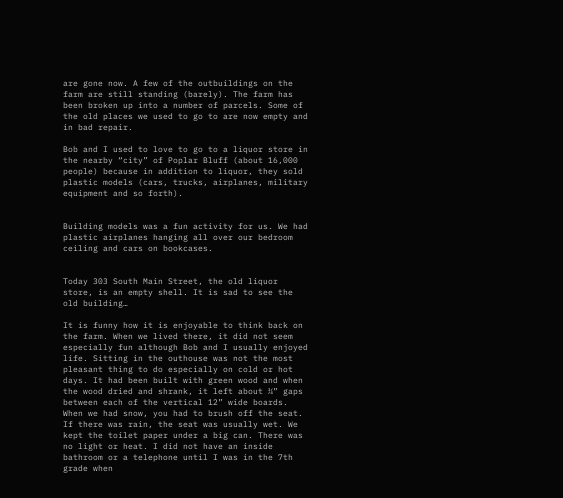are gone now. A few of the outbuildings on the farm are still standing (barely). The farm has been broken up into a number of parcels. Some of the old places we used to go to are now empty and in bad repair.

Bob and I used to love to go to a liquor store in the nearby “city” of Poplar Bluff (about 16,000 people) because in addition to liquor, they sold plastic models (cars, trucks, airplanes, military equipment and so forth).


Building models was a fun activity for us. We had plastic airplanes hanging all over our bedroom ceiling and cars on bookcases.


Today 303 South Main Street, the old liquor store, is an empty shell. It is sad to see the old building…

It is funny how it is enjoyable to think back on the farm. When we lived there, it did not seem especially fun although Bob and I usually enjoyed life. Sitting in the outhouse was not the most pleasant thing to do especially on cold or hot days. It had been built with green wood and when the wood dried and shrank, it left about ¾” gaps between each of the vertical 12” wide boards. When we had snow, you had to brush off the seat. If there was rain, the seat was usually wet. We kept the toilet paper under a big can. There was no light or heat. I did not have an inside bathroom or a telephone until I was in the 7th grade when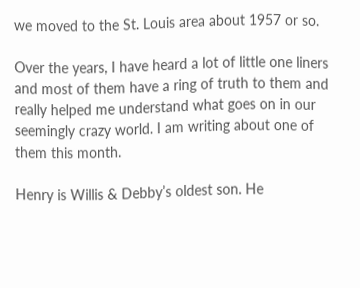we moved to the St. Louis area about 1957 or so.

Over the years, I have heard a lot of little one liners and most of them have a ring of truth to them and really helped me understand what goes on in our seemingly crazy world. I am writing about one of them this month.

Henry is Willis & Debby’s oldest son. He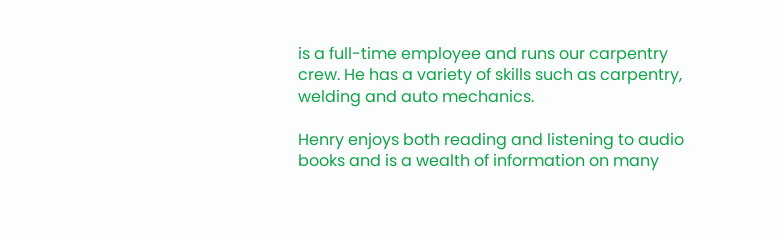is a full-time employee and runs our carpentry crew. He has a variety of skills such as carpentry, welding and auto mechanics.

Henry enjoys both reading and listening to audio books and is a wealth of information on many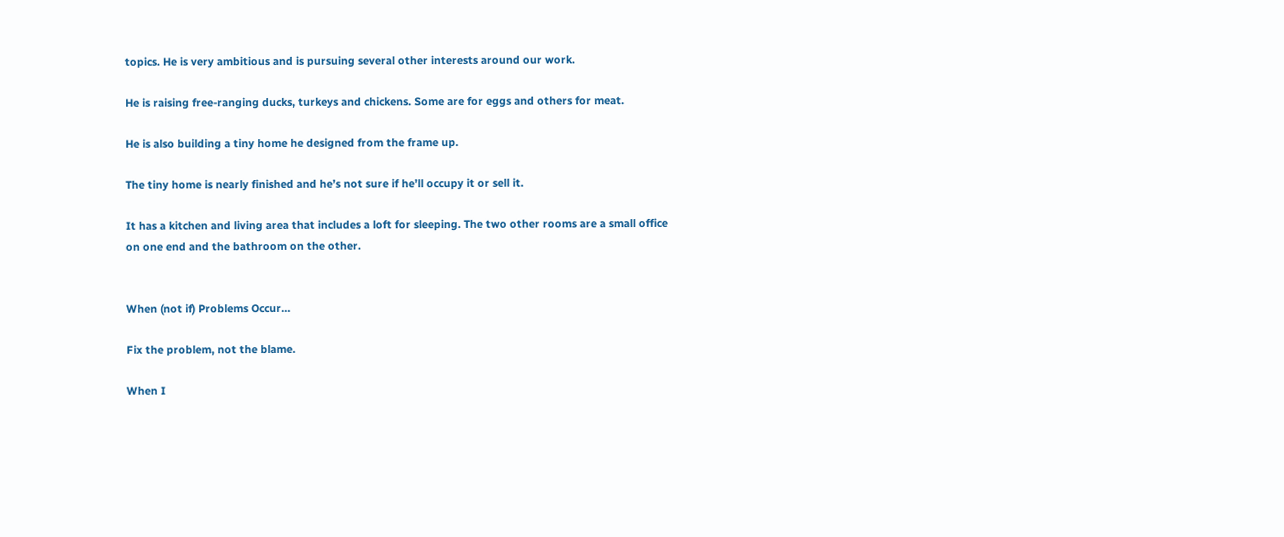topics. He is very ambitious and is pursuing several other interests around our work.

He is raising free-ranging ducks, turkeys and chickens. Some are for eggs and others for meat.

He is also building a tiny home he designed from the frame up.

The tiny home is nearly finished and he’s not sure if he’ll occupy it or sell it.

It has a kitchen and living area that includes a loft for sleeping. The two other rooms are a small office on one end and the bathroom on the other.


When (not if) Problems Occur…

Fix the problem, not the blame.

When I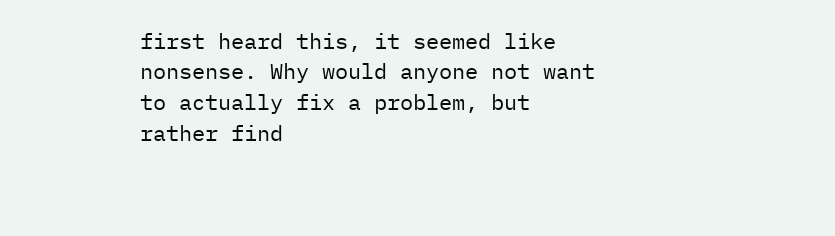first heard this, it seemed like nonsense. Why would anyone not want to actually fix a problem, but rather find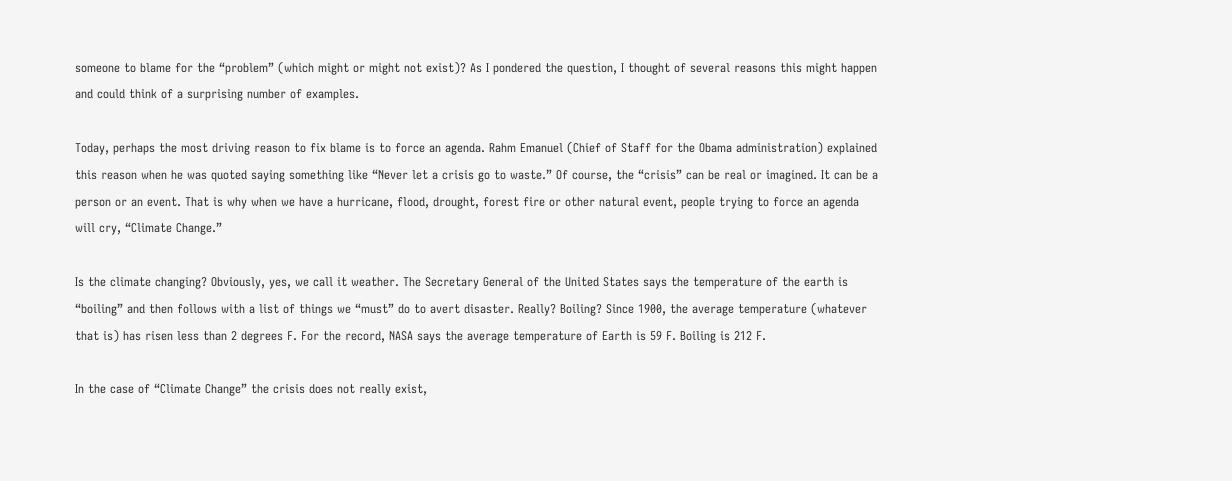someone to blame for the “problem” (which might or might not exist)? As I pondered the question, I thought of several reasons this might happen and could think of a surprising number of examples.

Today, perhaps the most driving reason to fix blame is to force an agenda. Rahm Emanuel (Chief of Staff for the Obama administration) explained this reason when he was quoted saying something like “Never let a crisis go to waste.” Of course, the “crisis” can be real or imagined. It can be a person or an event. That is why when we have a hurricane, flood, drought, forest fire or other natural event, people trying to force an agenda will cry, “Climate Change.”

Is the climate changing? Obviously, yes, we call it weather. The Secretary General of the United States says the temperature of the earth is “boiling” and then follows with a list of things we “must” do to avert disaster. Really? Boiling? Since 1900, the average temperature (whatever that is) has risen less than 2 degrees F. For the record, NASA says the average temperature of Earth is 59 F. Boiling is 212 F.

In the case of “Climate Change” the crisis does not really exist,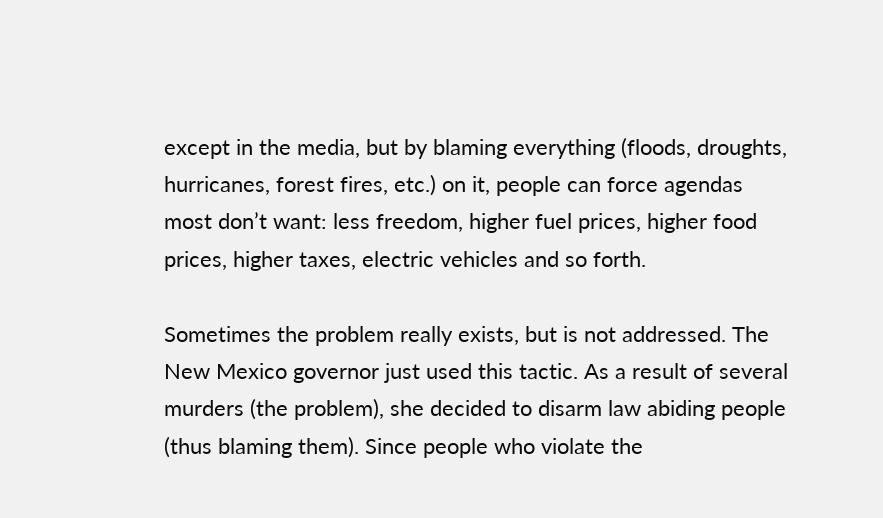except in the media, but by blaming everything (floods, droughts, hurricanes, forest fires, etc.) on it, people can force agendas most don’t want: less freedom, higher fuel prices, higher food prices, higher taxes, electric vehicles and so forth.

Sometimes the problem really exists, but is not addressed. The New Mexico governor just used this tactic. As a result of several murders (the problem), she decided to disarm law abiding people (thus blaming them). Since people who violate the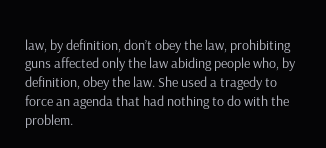law, by definition, don’t obey the law, prohibiting guns affected only the law abiding people who, by definition, obey the law. She used a tragedy to force an agenda that had nothing to do with the problem.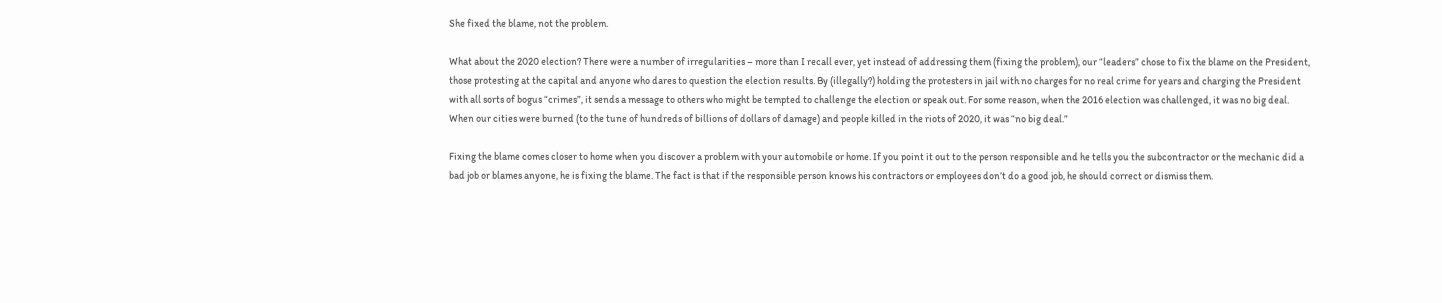She fixed the blame, not the problem.

What about the 2020 election? There were a number of irregularities – more than I recall ever, yet instead of addressing them (fixing the problem), our “leaders” chose to fix the blame on the President, those protesting at the capital and anyone who dares to question the election results. By (illegally?) holding the protesters in jail with no charges for no real crime for years and charging the President with all sorts of bogus “crimes”, it sends a message to others who might be tempted to challenge the election or speak out. For some reason, when the 2016 election was challenged, it was no big deal. When our cities were burned (to the tune of hundreds of billions of dollars of damage) and people killed in the riots of 2020, it was “no big deal.”

Fixing the blame comes closer to home when you discover a problem with your automobile or home. If you point it out to the person responsible and he tells you the subcontractor or the mechanic did a bad job or blames anyone, he is fixing the blame. The fact is that if the responsible person knows his contractors or employees don’t do a good job, he should correct or dismiss them.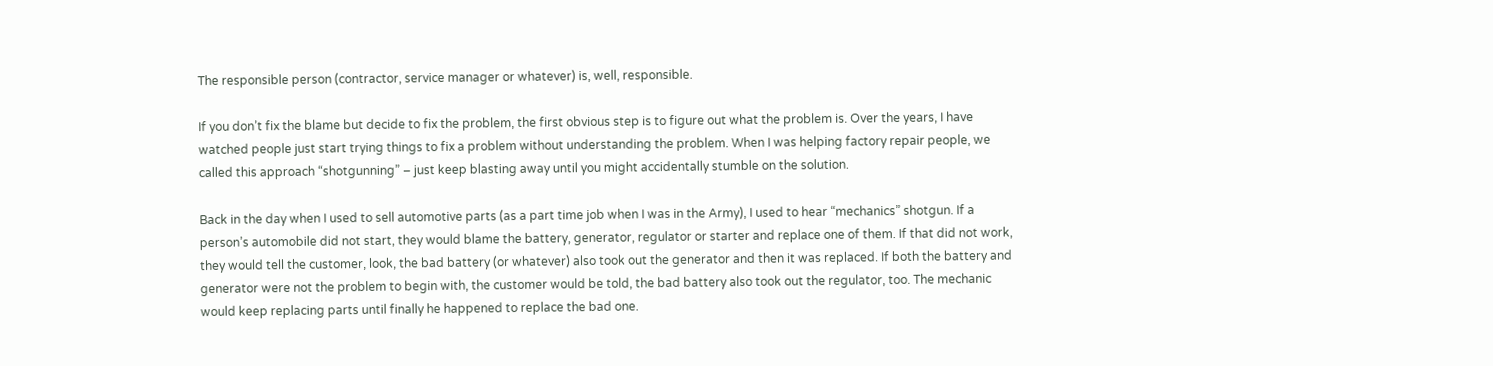The responsible person (contractor, service manager or whatever) is, well, responsible.

If you don’t fix the blame but decide to fix the problem, the first obvious step is to figure out what the problem is. Over the years, I have watched people just start trying things to fix a problem without understanding the problem. When I was helping factory repair people, we called this approach “shotgunning” – just keep blasting away until you might accidentally stumble on the solution.

Back in the day when I used to sell automotive parts (as a part time job when I was in the Army), I used to hear “mechanics” shotgun. If a person’s automobile did not start, they would blame the battery, generator, regulator or starter and replace one of them. If that did not work, they would tell the customer, look, the bad battery (or whatever) also took out the generator and then it was replaced. If both the battery and generator were not the problem to begin with, the customer would be told, the bad battery also took out the regulator, too. The mechanic would keep replacing parts until finally he happened to replace the bad one.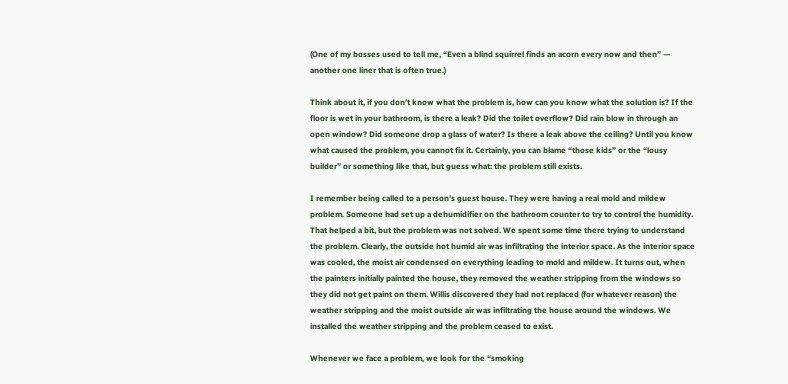(One of my bosses used to tell me, “Even a blind squirrel finds an acorn every now and then” — another one liner that is often true.)

Think about it, if you don’t know what the problem is, how can you know what the solution is? If the floor is wet in your bathroom, is there a leak? Did the toilet overflow? Did rain blow in through an open window? Did someone drop a glass of water? Is there a leak above the ceiling? Until you know what caused the problem, you cannot fix it. Certainly, you can blame “those kids” or the “lousy builder” or something like that, but guess what: the problem still exists.

I remember being called to a person’s guest house. They were having a real mold and mildew problem. Someone had set up a dehumidifier on the bathroom counter to try to control the humidity. That helped a bit, but the problem was not solved. We spent some time there trying to understand the problem. Clearly, the outside hot humid air was infiltrating the interior space. As the interior space was cooled, the moist air condensed on everything leading to mold and mildew. It turns out, when the painters initially painted the house, they removed the weather stripping from the windows so they did not get paint on them. Willis discovered they had not replaced (for whatever reason) the weather stripping and the moist outside air was infiltrating the house around the windows. We installed the weather stripping and the problem ceased to exist.

Whenever we face a problem, we look for the “smoking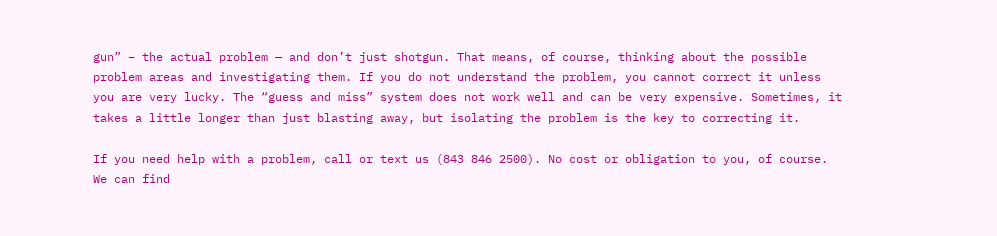gun” – the actual problem — and don’t just shotgun. That means, of course, thinking about the possible problem areas and investigating them. If you do not understand the problem, you cannot correct it unless you are very lucky. The “guess and miss” system does not work well and can be very expensive. Sometimes, it takes a little longer than just blasting away, but isolating the problem is the key to correcting it.

If you need help with a problem, call or text us (843 846 2500). No cost or obligation to you, of course. We can find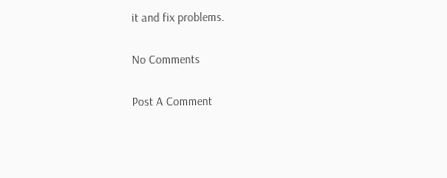it and fix problems.

No Comments

Post A Comment